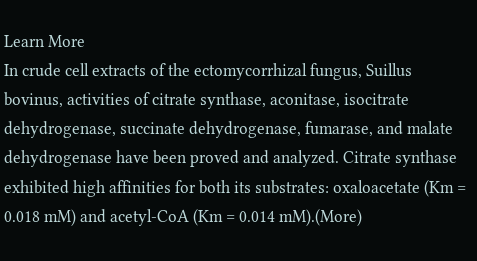Learn More
In crude cell extracts of the ectomycorrhizal fungus, Suillus bovinus, activities of citrate synthase, aconitase, isocitrate dehydrogenase, succinate dehydrogenase, fumarase, and malate dehydrogenase have been proved and analyzed. Citrate synthase exhibited high affinities for both its substrates: oxaloacetate (Km = 0.018 mM) and acetyl-CoA (Km = 0.014 mM).(More)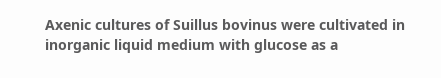Axenic cultures of Suillus bovinus were cultivated in inorganic liquid medium with glucose as a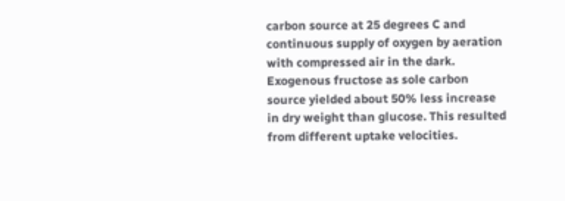carbon source at 25 degrees C and continuous supply of oxygen by aeration with compressed air in the dark. Exogenous fructose as sole carbon source yielded about 50% less increase in dry weight than glucose. This resulted from different uptake velocities.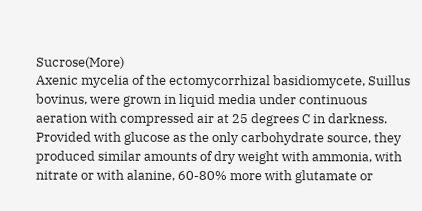Sucrose(More)
Axenic mycelia of the ectomycorrhizal basidiomycete, Suillus bovinus, were grown in liquid media under continuous aeration with compressed air at 25 degrees C in darkness. Provided with glucose as the only carbohydrate source, they produced similar amounts of dry weight with ammonia, with nitrate or with alanine, 60-80% more with glutamate or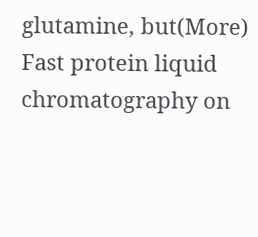glutamine, but(More)
Fast protein liquid chromatography on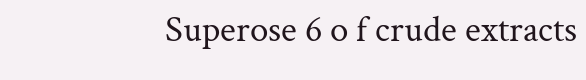Superose 6 o f crude extracts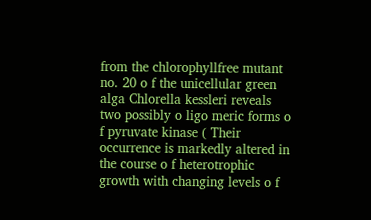from the chlorophyllfree mutant no. 20 o f the unicellular green alga Chlorella kessleri reveals two possibly o ligo meric forms o f pyruvate kinase ( Their occurrence is markedly altered in the course o f heterotrophic growth with changing levels o f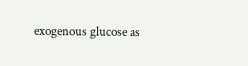exogenous glucose as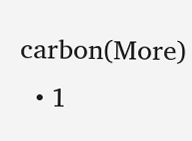carbon(More)
  • 1